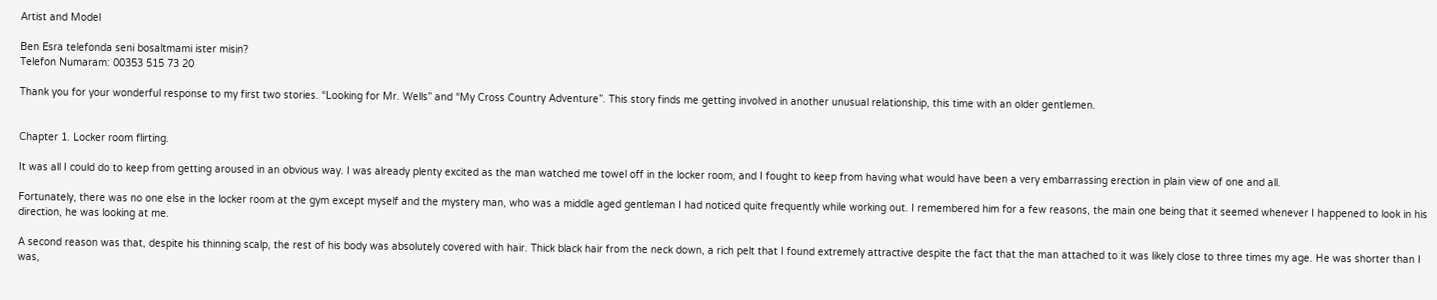Artist and Model

Ben Esra telefonda seni bosaltmami ister misin?
Telefon Numaram: 00353 515 73 20

Thank you for your wonderful response to my first two stories. “Looking for Mr. Wells” and “My Cross Country Adventure”. This story finds me getting involved in another unusual relationship, this time with an older gentlemen.


Chapter 1. Locker room flirting.

It was all I could do to keep from getting aroused in an obvious way. I was already plenty excited as the man watched me towel off in the locker room, and I fought to keep from having what would have been a very embarrassing erection in plain view of one and all.

Fortunately, there was no one else in the locker room at the gym except myself and the mystery man, who was a middle aged gentleman I had noticed quite frequently while working out. I remembered him for a few reasons, the main one being that it seemed whenever I happened to look in his direction, he was looking at me.

A second reason was that, despite his thinning scalp, the rest of his body was absolutely covered with hair. Thick black hair from the neck down, a rich pelt that I found extremely attractive despite the fact that the man attached to it was likely close to three times my age. He was shorter than I was,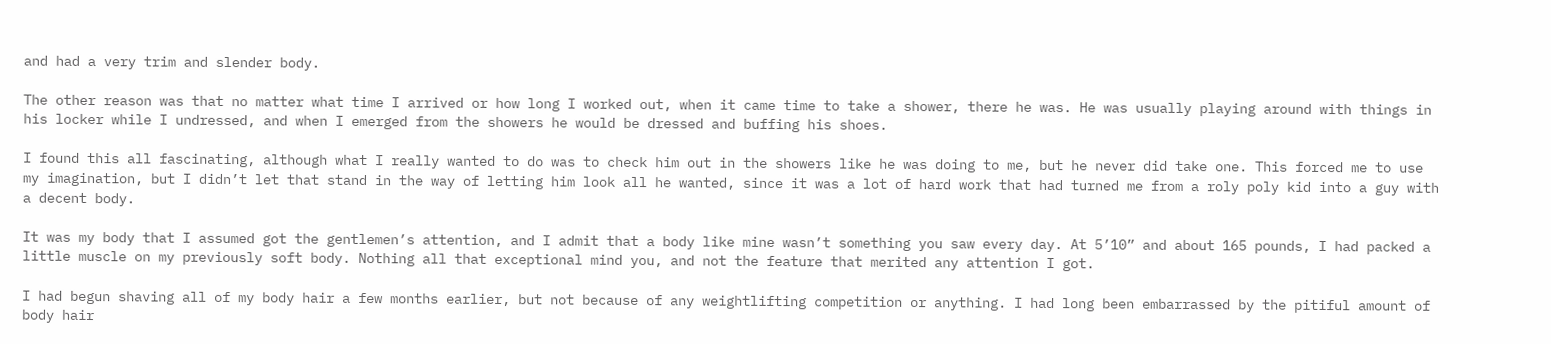and had a very trim and slender body.

The other reason was that no matter what time I arrived or how long I worked out, when it came time to take a shower, there he was. He was usually playing around with things in his locker while I undressed, and when I emerged from the showers he would be dressed and buffing his shoes.

I found this all fascinating, although what I really wanted to do was to check him out in the showers like he was doing to me, but he never did take one. This forced me to use my imagination, but I didn’t let that stand in the way of letting him look all he wanted, since it was a lot of hard work that had turned me from a roly poly kid into a guy with a decent body.

It was my body that I assumed got the gentlemen’s attention, and I admit that a body like mine wasn’t something you saw every day. At 5’10” and about 165 pounds, I had packed a little muscle on my previously soft body. Nothing all that exceptional mind you, and not the feature that merited any attention I got.

I had begun shaving all of my body hair a few months earlier, but not because of any weightlifting competition or anything. I had long been embarrassed by the pitiful amount of body hair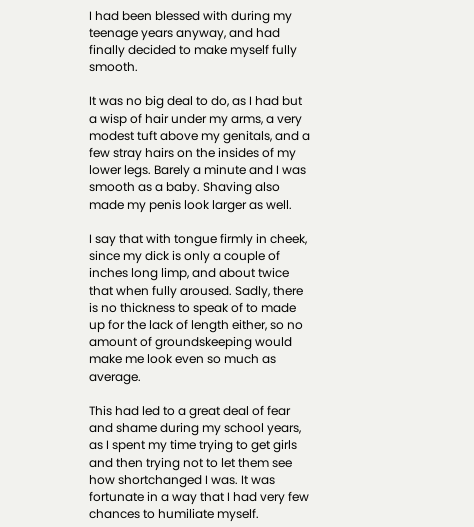I had been blessed with during my teenage years anyway, and had finally decided to make myself fully smooth.

It was no big deal to do, as I had but a wisp of hair under my arms, a very modest tuft above my genitals, and a few stray hairs on the insides of my lower legs. Barely a minute and I was smooth as a baby. Shaving also made my penis look larger as well.

I say that with tongue firmly in cheek, since my dick is only a couple of inches long limp, and about twice that when fully aroused. Sadly, there is no thickness to speak of to made up for the lack of length either, so no amount of groundskeeping would make me look even so much as average.

This had led to a great deal of fear and shame during my school years, as I spent my time trying to get girls and then trying not to let them see how shortchanged I was. It was fortunate in a way that I had very few chances to humiliate myself.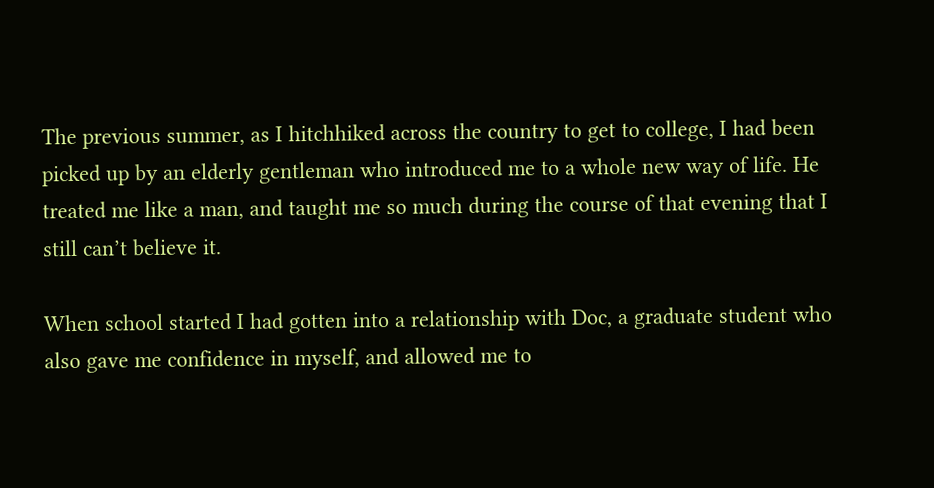The previous summer, as I hitchhiked across the country to get to college, I had been picked up by an elderly gentleman who introduced me to a whole new way of life. He treated me like a man, and taught me so much during the course of that evening that I still can’t believe it.

When school started I had gotten into a relationship with Doc, a graduate student who also gave me confidence in myself, and allowed me to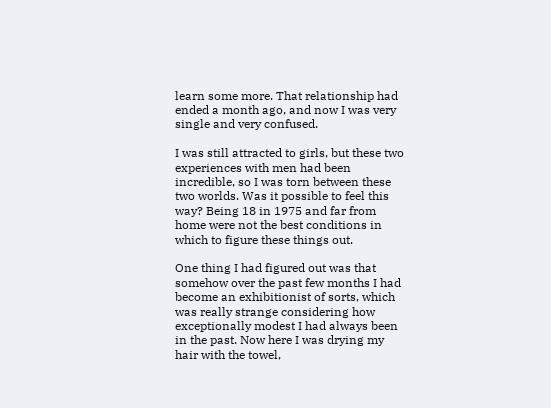learn some more. That relationship had ended a month ago, and now I was very single and very confused.

I was still attracted to girls, but these two experiences with men had been incredible, so I was torn between these two worlds. Was it possible to feel this way? Being 18 in 1975 and far from home were not the best conditions in which to figure these things out.

One thing I had figured out was that somehow over the past few months I had become an exhibitionist of sorts, which was really strange considering how exceptionally modest I had always been in the past. Now here I was drying my hair with the towel,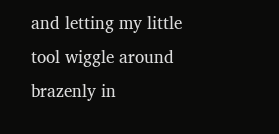and letting my little tool wiggle around brazenly in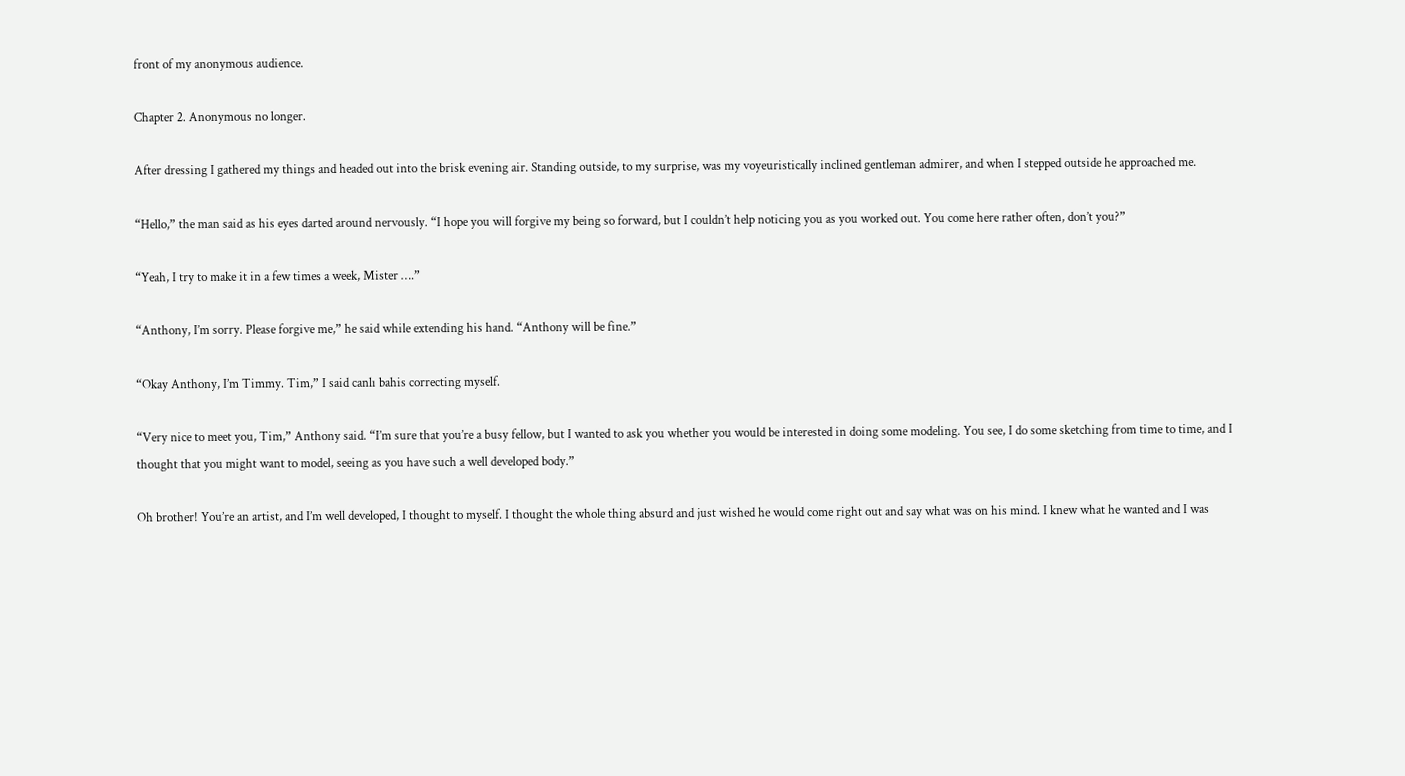front of my anonymous audience.

Chapter 2. Anonymous no longer.

After dressing I gathered my things and headed out into the brisk evening air. Standing outside, to my surprise, was my voyeuristically inclined gentleman admirer, and when I stepped outside he approached me.

“Hello,” the man said as his eyes darted around nervously. “I hope you will forgive my being so forward, but I couldn’t help noticing you as you worked out. You come here rather often, don’t you?”

“Yeah, I try to make it in a few times a week, Mister ….”

“Anthony, I’m sorry. Please forgive me,” he said while extending his hand. “Anthony will be fine.”

“Okay Anthony, I’m Timmy. Tim,” I said canlı bahis correcting myself.

“Very nice to meet you, Tim,” Anthony said. “I’m sure that you’re a busy fellow, but I wanted to ask you whether you would be interested in doing some modeling. You see, I do some sketching from time to time, and I thought that you might want to model, seeing as you have such a well developed body.”

Oh brother! You’re an artist, and I’m well developed, I thought to myself. I thought the whole thing absurd and just wished he would come right out and say what was on his mind. I knew what he wanted and I was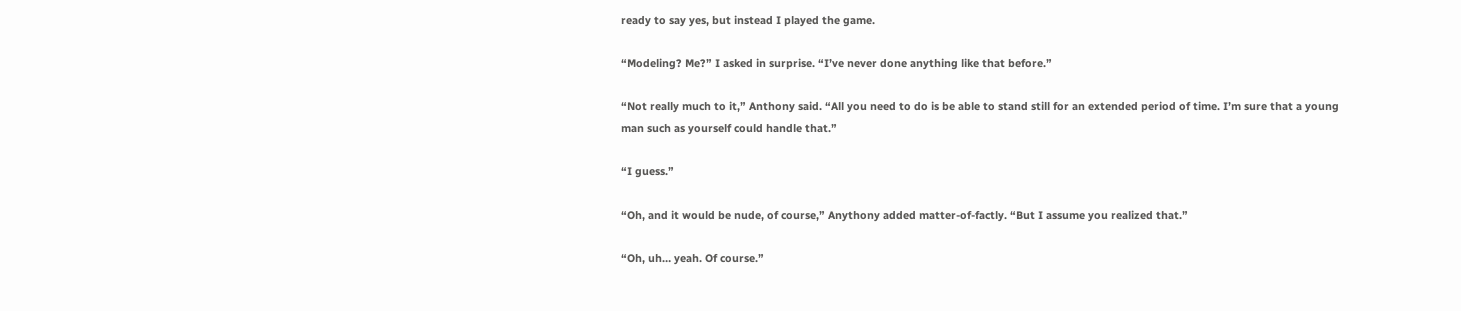ready to say yes, but instead I played the game.

“Modeling? Me?” I asked in surprise. “I’ve never done anything like that before.”

“Not really much to it,” Anthony said. “All you need to do is be able to stand still for an extended period of time. I’m sure that a young man such as yourself could handle that.”

“I guess.”

“Oh, and it would be nude, of course,” Anythony added matter-of-factly. “But I assume you realized that.”

“Oh, uh… yeah. Of course.”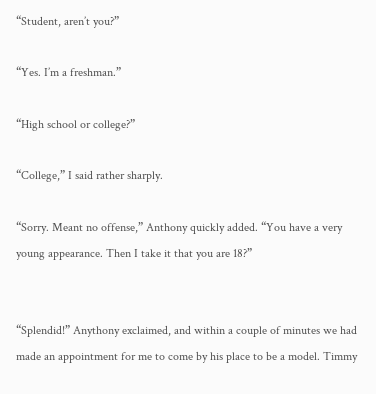“Student, aren’t you?”

“Yes. I’m a freshman.”

“High school or college?”

“College,” I said rather sharply.

“Sorry. Meant no offense,” Anthony quickly added. “You have a very young appearance. Then I take it that you are 18?”


“Splendid!” Anythony exclaimed, and within a couple of minutes we had made an appointment for me to come by his place to be a model. Timmy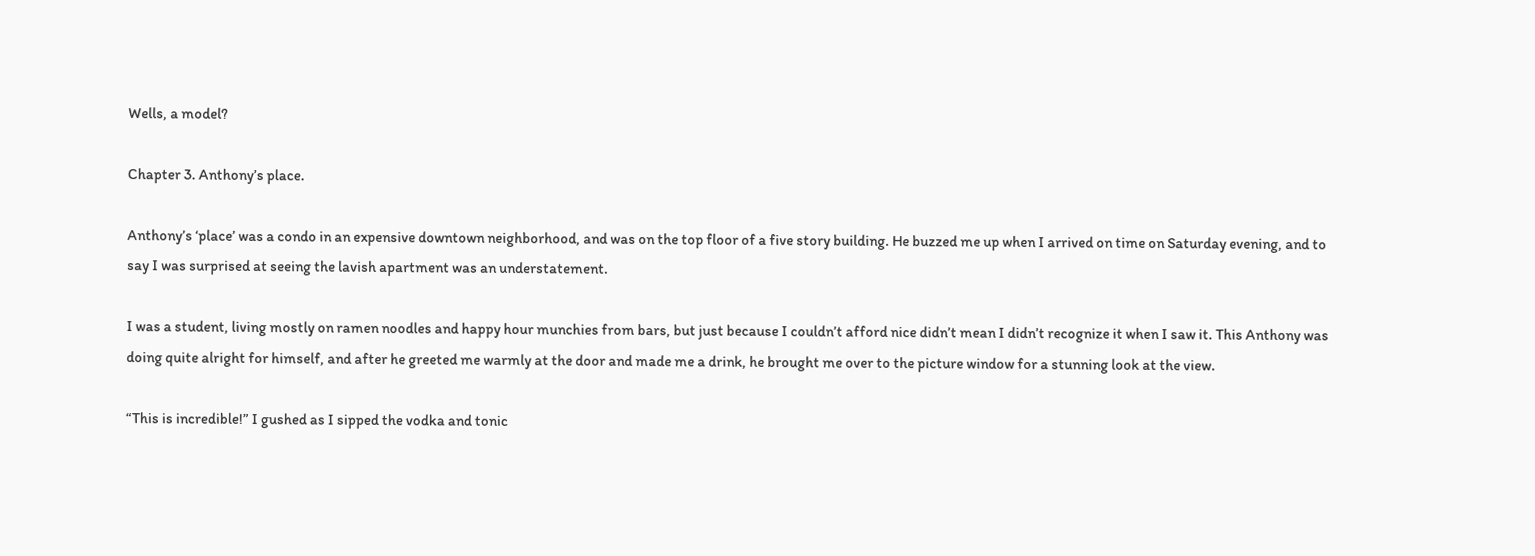Wells, a model?

Chapter 3. Anthony’s place.

Anthony’s ‘place’ was a condo in an expensive downtown neighborhood, and was on the top floor of a five story building. He buzzed me up when I arrived on time on Saturday evening, and to say I was surprised at seeing the lavish apartment was an understatement.

I was a student, living mostly on ramen noodles and happy hour munchies from bars, but just because I couldn’t afford nice didn’t mean I didn’t recognize it when I saw it. This Anthony was doing quite alright for himself, and after he greeted me warmly at the door and made me a drink, he brought me over to the picture window for a stunning look at the view.

“This is incredible!” I gushed as I sipped the vodka and tonic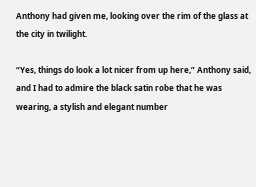Anthony had given me, looking over the rim of the glass at the city in twilight.

“Yes, things do look a lot nicer from up here,” Anthony said, and I had to admire the black satin robe that he was wearing, a stylish and elegant number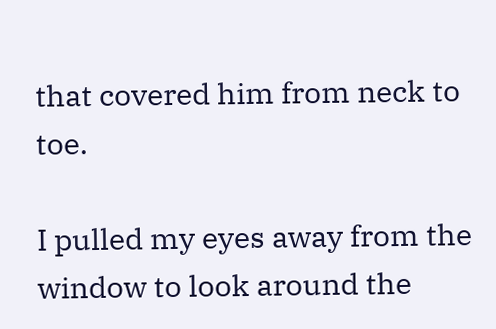that covered him from neck to toe.

I pulled my eyes away from the window to look around the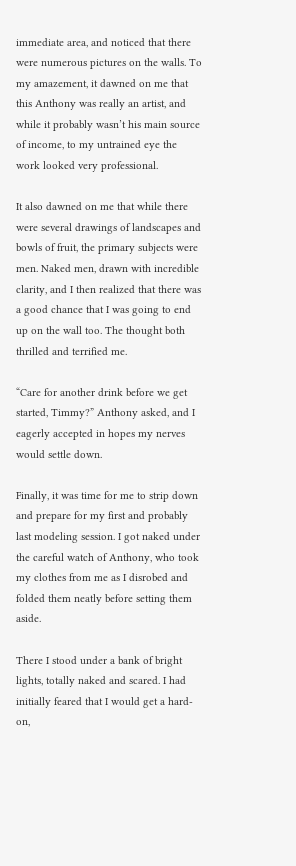immediate area, and noticed that there were numerous pictures on the walls. To my amazement, it dawned on me that this Anthony was really an artist, and while it probably wasn’t his main source of income, to my untrained eye the work looked very professional.

It also dawned on me that while there were several drawings of landscapes and bowls of fruit, the primary subjects were men. Naked men, drawn with incredible clarity, and I then realized that there was a good chance that I was going to end up on the wall too. The thought both thrilled and terrified me.

“Care for another drink before we get started, Timmy?” Anthony asked, and I eagerly accepted in hopes my nerves would settle down.

Finally, it was time for me to strip down and prepare for my first and probably last modeling session. I got naked under the careful watch of Anthony, who took my clothes from me as I disrobed and folded them neatly before setting them aside.

There I stood under a bank of bright lights, totally naked and scared. I had initially feared that I would get a hard-on,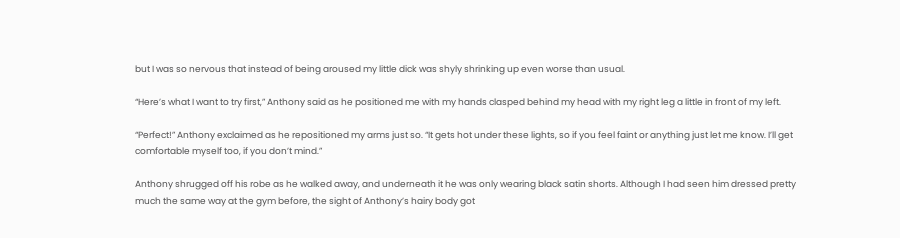but I was so nervous that instead of being aroused my little dick was shyly shrinking up even worse than usual.

“Here’s what I want to try first,” Anthony said as he positioned me with my hands clasped behind my head with my right leg a little in front of my left.

“Perfect!” Anthony exclaimed as he repositioned my arms just so. “It gets hot under these lights, so if you feel faint or anything just let me know. I’ll get comfortable myself too, if you don’t mind.”

Anthony shrugged off his robe as he walked away, and underneath it he was only wearing black satin shorts. Although I had seen him dressed pretty much the same way at the gym before, the sight of Anthony’s hairy body got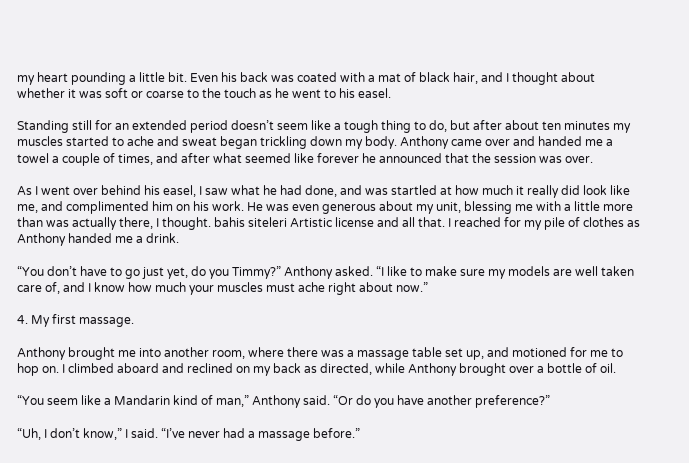my heart pounding a little bit. Even his back was coated with a mat of black hair, and I thought about whether it was soft or coarse to the touch as he went to his easel.

Standing still for an extended period doesn’t seem like a tough thing to do, but after about ten minutes my muscles started to ache and sweat began trickling down my body. Anthony came over and handed me a towel a couple of times, and after what seemed like forever he announced that the session was over.

As I went over behind his easel, I saw what he had done, and was startled at how much it really did look like me, and complimented him on his work. He was even generous about my unit, blessing me with a little more than was actually there, I thought. bahis siteleri Artistic license and all that. I reached for my pile of clothes as Anthony handed me a drink.

“You don’t have to go just yet, do you Timmy?” Anthony asked. “I like to make sure my models are well taken care of, and I know how much your muscles must ache right about now.”

4. My first massage.

Anthony brought me into another room, where there was a massage table set up, and motioned for me to hop on. I climbed aboard and reclined on my back as directed, while Anthony brought over a bottle of oil.

“You seem like a Mandarin kind of man,” Anthony said. “Or do you have another preference?”

“Uh, I don’t know,” I said. “I’ve never had a massage before.”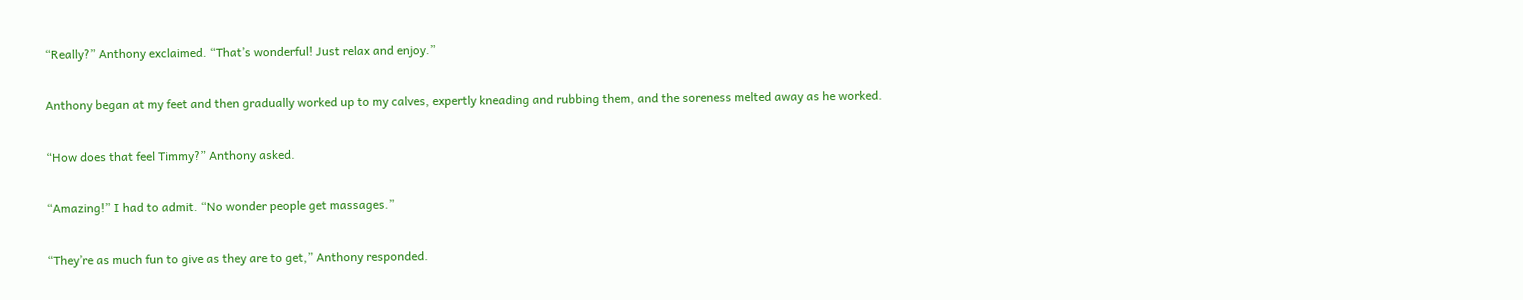“Really?” Anthony exclaimed. “That’s wonderful! Just relax and enjoy.”

Anthony began at my feet and then gradually worked up to my calves, expertly kneading and rubbing them, and the soreness melted away as he worked.

“How does that feel Timmy?” Anthony asked.

“Amazing!” I had to admit. “No wonder people get massages.”

“They’re as much fun to give as they are to get,” Anthony responded.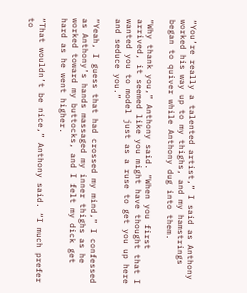“You’re really a talented artist,” I said as Anthony worked his way up to my thighs, and my hamstrings began to quiver while Anthony dug into them.

“Why thank you,” Anthony said. “When you first arrived, it seemed like you might have thought that I wanted you to model just as a ruse to get you up here and seduce you.”

“Yeah, I guess that had crossed my mind,” I confessed as Anthony’s hands massaged my inner thighs as he worked toward my buttocks, and I felt my dick get hard as he went higher.

“That wouldn’t be nice,” Anthony said. “I much prefer to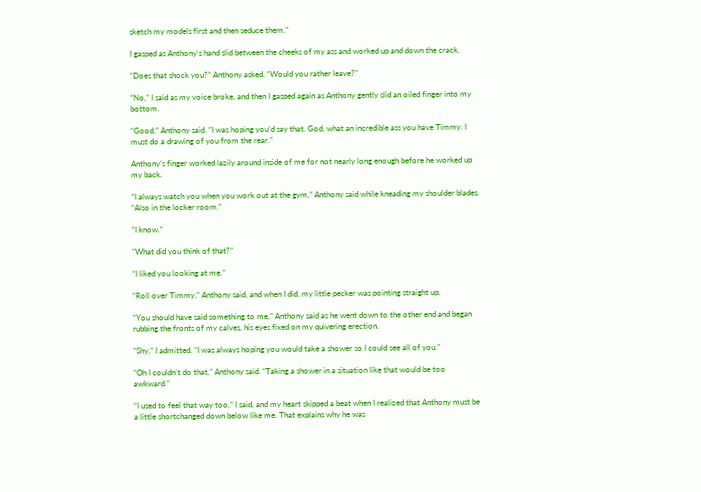sketch my models first and then seduce them.”

I gasped as Anthony’s hand slid between the cheeks of my ass and worked up and down the crack.

“Does that shock you?” Anthony asked. “Would you rather leave?”

“No,” I said as my voice broke, and then I gasped again as Anthony gently slid an oiled finger into my bottom.

“Good,” Anthony said. “I was hoping you’d say that. God, what an incredible ass you have Timmy. I must do a drawing of you from the rear.”

Anthony’s finger worked lazily around inside of me for not nearly long enough before he worked up my back.

“I always watch you when you work out at the gym,” Anthony said while kneading my shoulder blades. “Also in the locker room.”

“I know.”

“What did you think of that?”

“I liked you looking at me.”

“Roll over Timmy,” Anthony said, and when I did, my little pecker was pointing straight up.

“You should have said something to me,” Anthony said as he went down to the other end and began rubbing the fronts of my calves, his eyes fixed on my quivering erection.

“Shy,” I admitted. “I was always hoping you would take a shower so I could see all of you.”

“Oh I couldn’t do that,” Anthony said. “Taking a shower in a situation like that would be too awkward.”

“I used to feel that way too,” I said, and my heart skipped a beat when I realized that Anthony must be a little shortchanged down below like me. That explains why he was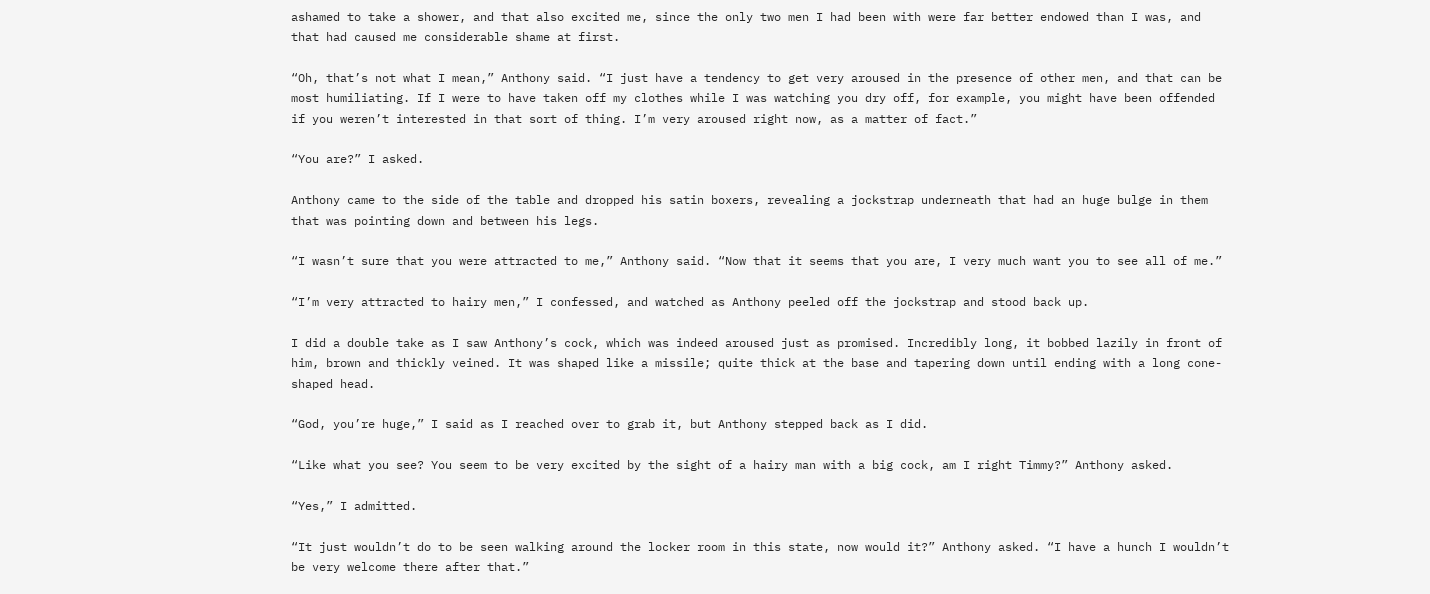ashamed to take a shower, and that also excited me, since the only two men I had been with were far better endowed than I was, and that had caused me considerable shame at first.

“Oh, that’s not what I mean,” Anthony said. “I just have a tendency to get very aroused in the presence of other men, and that can be most humiliating. If I were to have taken off my clothes while I was watching you dry off, for example, you might have been offended if you weren’t interested in that sort of thing. I’m very aroused right now, as a matter of fact.”

“You are?” I asked.

Anthony came to the side of the table and dropped his satin boxers, revealing a jockstrap underneath that had an huge bulge in them that was pointing down and between his legs.

“I wasn’t sure that you were attracted to me,” Anthony said. “Now that it seems that you are, I very much want you to see all of me.”

“I’m very attracted to hairy men,” I confessed, and watched as Anthony peeled off the jockstrap and stood back up.

I did a double take as I saw Anthony’s cock, which was indeed aroused just as promised. Incredibly long, it bobbed lazily in front of him, brown and thickly veined. It was shaped like a missile; quite thick at the base and tapering down until ending with a long cone-shaped head.

“God, you’re huge,” I said as I reached over to grab it, but Anthony stepped back as I did.

“Like what you see? You seem to be very excited by the sight of a hairy man with a big cock, am I right Timmy?” Anthony asked.

“Yes,” I admitted.

“It just wouldn’t do to be seen walking around the locker room in this state, now would it?” Anthony asked. “I have a hunch I wouldn’t be very welcome there after that.”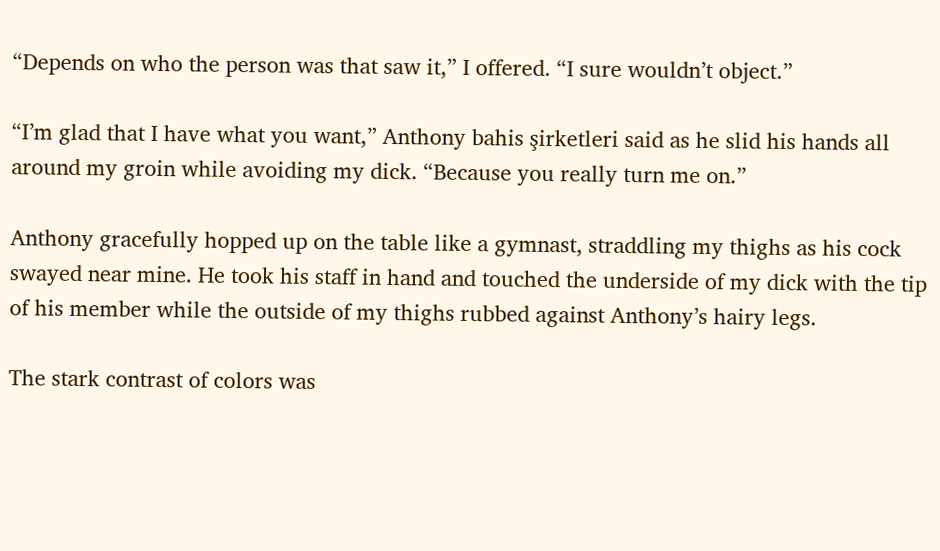“Depends on who the person was that saw it,” I offered. “I sure wouldn’t object.”

“I’m glad that I have what you want,” Anthony bahis şirketleri said as he slid his hands all around my groin while avoiding my dick. “Because you really turn me on.”

Anthony gracefully hopped up on the table like a gymnast, straddling my thighs as his cock swayed near mine. He took his staff in hand and touched the underside of my dick with the tip of his member while the outside of my thighs rubbed against Anthony’s hairy legs.

The stark contrast of colors was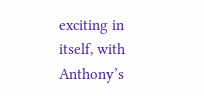exciting in itself, with Anthony’s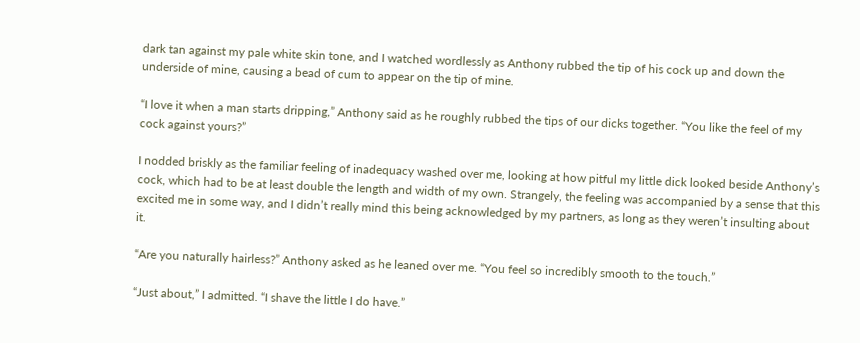dark tan against my pale white skin tone, and I watched wordlessly as Anthony rubbed the tip of his cock up and down the underside of mine, causing a bead of cum to appear on the tip of mine.

“I love it when a man starts dripping,” Anthony said as he roughly rubbed the tips of our dicks together. “You like the feel of my cock against yours?”

I nodded briskly as the familiar feeling of inadequacy washed over me, looking at how pitful my little dick looked beside Anthony’s cock, which had to be at least double the length and width of my own. Strangely, the feeling was accompanied by a sense that this excited me in some way, and I didn’t really mind this being acknowledged by my partners, as long as they weren’t insulting about it.

“Are you naturally hairless?” Anthony asked as he leaned over me. “You feel so incredibly smooth to the touch.”

“Just about,” I admitted. “I shave the little I do have.”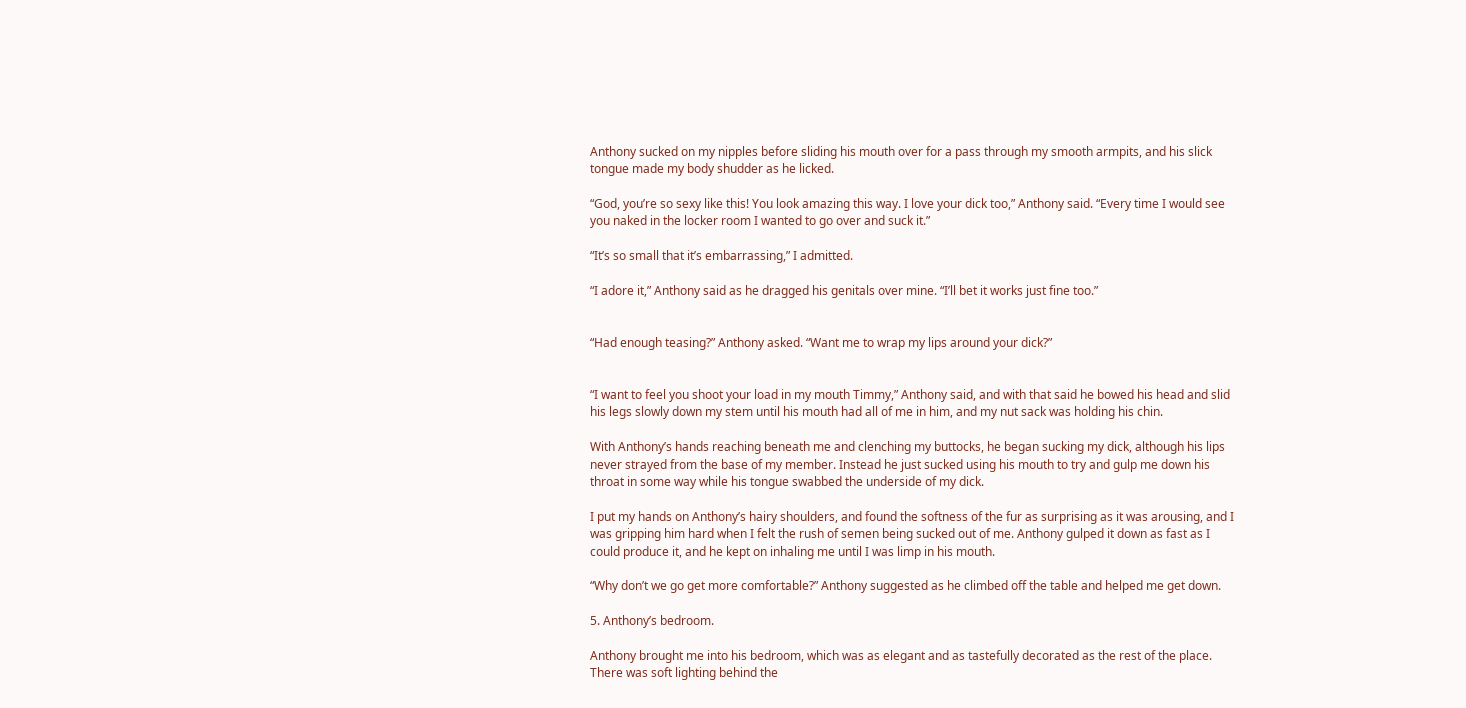Anthony sucked on my nipples before sliding his mouth over for a pass through my smooth armpits, and his slick tongue made my body shudder as he licked.

“God, you’re so sexy like this! You look amazing this way. I love your dick too,” Anthony said. “Every time I would see you naked in the locker room I wanted to go over and suck it.”

“It’s so small that it’s embarrassing,” I admitted.

“I adore it,” Anthony said as he dragged his genitals over mine. “I’ll bet it works just fine too.”


“Had enough teasing?” Anthony asked. “Want me to wrap my lips around your dick?”


“I want to feel you shoot your load in my mouth Timmy,” Anthony said, and with that said he bowed his head and slid his legs slowly down my stem until his mouth had all of me in him, and my nut sack was holding his chin.

With Anthony’s hands reaching beneath me and clenching my buttocks, he began sucking my dick, although his lips never strayed from the base of my member. Instead he just sucked using his mouth to try and gulp me down his throat in some way while his tongue swabbed the underside of my dick.

I put my hands on Anthony’s hairy shoulders, and found the softness of the fur as surprising as it was arousing, and I was gripping him hard when I felt the rush of semen being sucked out of me. Anthony gulped it down as fast as I could produce it, and he kept on inhaling me until I was limp in his mouth.

“Why don’t we go get more comfortable?” Anthony suggested as he climbed off the table and helped me get down.

5. Anthony’s bedroom.

Anthony brought me into his bedroom, which was as elegant and as tastefully decorated as the rest of the place. There was soft lighting behind the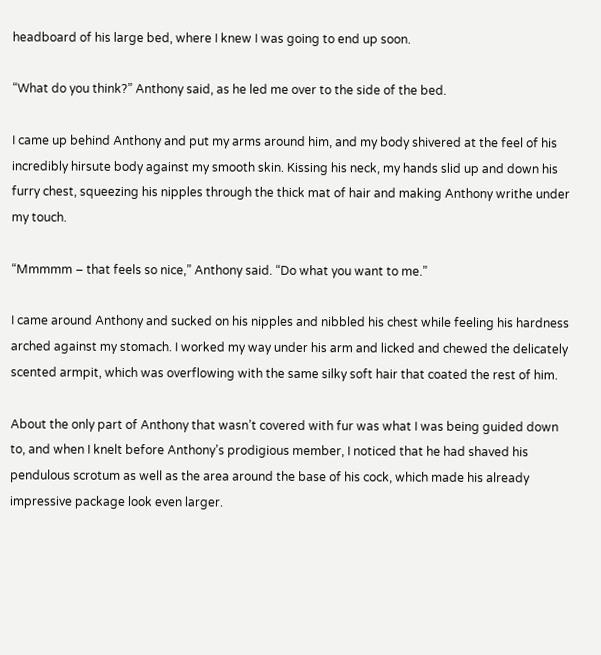headboard of his large bed, where I knew I was going to end up soon.

“What do you think?” Anthony said, as he led me over to the side of the bed.

I came up behind Anthony and put my arms around him, and my body shivered at the feel of his incredibly hirsute body against my smooth skin. Kissing his neck, my hands slid up and down his furry chest, squeezing his nipples through the thick mat of hair and making Anthony writhe under my touch.

“Mmmmm – that feels so nice,” Anthony said. “Do what you want to me.”

I came around Anthony and sucked on his nipples and nibbled his chest while feeling his hardness arched against my stomach. I worked my way under his arm and licked and chewed the delicately scented armpit, which was overflowing with the same silky soft hair that coated the rest of him.

About the only part of Anthony that wasn’t covered with fur was what I was being guided down to, and when I knelt before Anthony’s prodigious member, I noticed that he had shaved his pendulous scrotum as well as the area around the base of his cock, which made his already impressive package look even larger.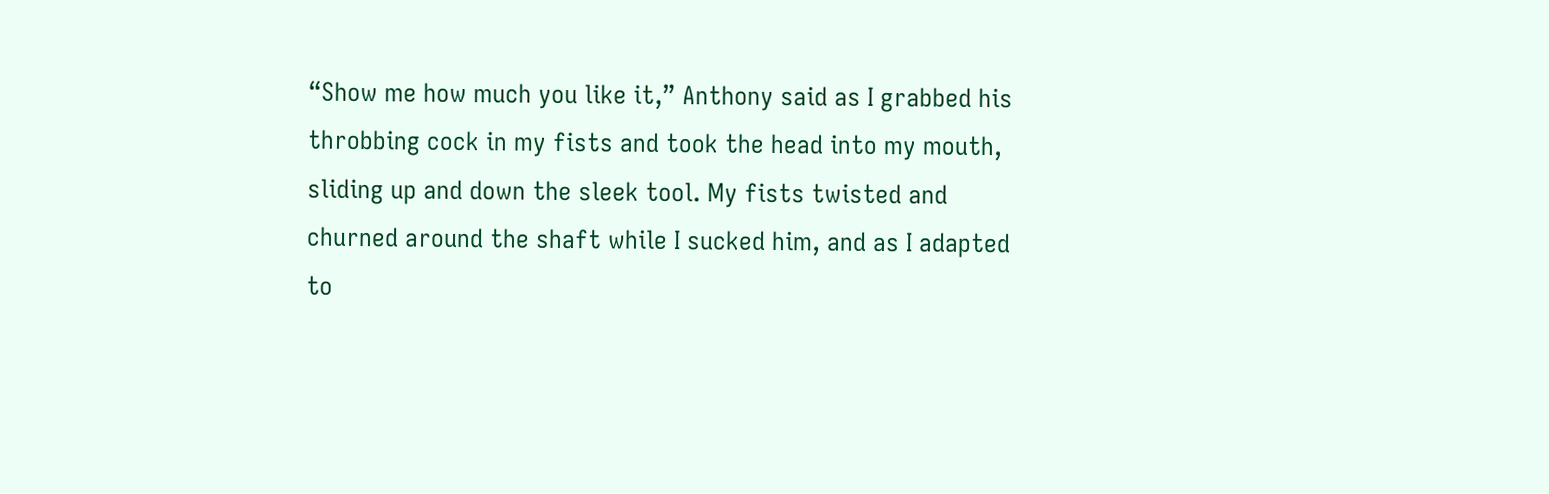“Show me how much you like it,” Anthony said as I grabbed his throbbing cock in my fists and took the head into my mouth, sliding up and down the sleek tool. My fists twisted and churned around the shaft while I sucked him, and as I adapted to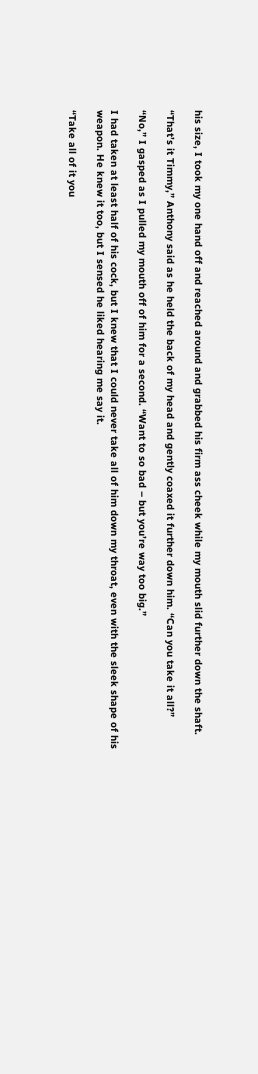his size, I took my one hand off and reached around and grabbed his firm ass cheek while my mouth slid further down the shaft.

“That’s it Timmy,” Anthony said as he held the back of my head and gently coaxed it further down him. “Can you take it all?”

“No,” I gasped as I pulled my mouth off of him for a second. “Want to so bad – but you’re way too big.”

I had taken at least half of his cock, but I knew that I could never take all of him down my throat, even with the sleek shape of his weapon. He knew it too, but I sensed he liked hearing me say it.

“Take all of it you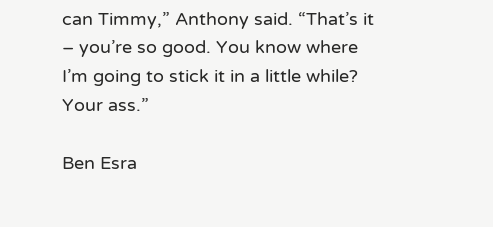can Timmy,” Anthony said. “That’s it – you’re so good. You know where I’m going to stick it in a little while? Your ass.”

Ben Esra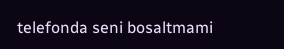telefonda seni bosaltmami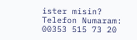ister misin?
Telefon Numaram: 00353 515 73 20